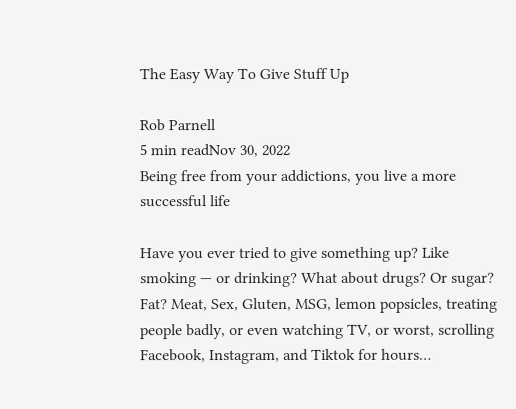The Easy Way To Give Stuff Up

Rob Parnell
5 min readNov 30, 2022
Being free from your addictions, you live a more successful life

Have you ever tried to give something up? Like smoking — or drinking? What about drugs? Or sugar? Fat? Meat, Sex, Gluten, MSG, lemon popsicles, treating people badly, or even watching TV, or worst, scrolling Facebook, Instagram, and Tiktok for hours…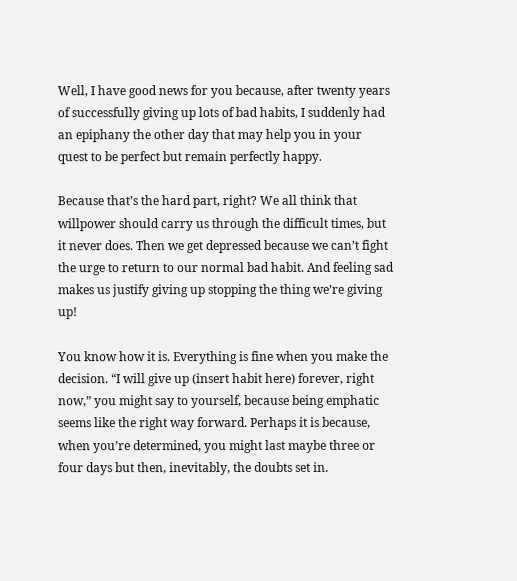Well, I have good news for you because, after twenty years of successfully giving up lots of bad habits, I suddenly had an epiphany the other day that may help you in your quest to be perfect but remain perfectly happy.

Because that’s the hard part, right? We all think that willpower should carry us through the difficult times, but it never does. Then we get depressed because we can’t fight the urge to return to our normal bad habit. And feeling sad makes us justify giving up stopping the thing we’re giving up!

You know how it is. Everything is fine when you make the decision. “I will give up (insert habit here) forever, right now,” you might say to yourself, because being emphatic seems like the right way forward. Perhaps it is because, when you’re determined, you might last maybe three or four days but then, inevitably, the doubts set in.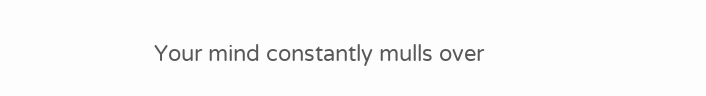Your mind constantly mulls over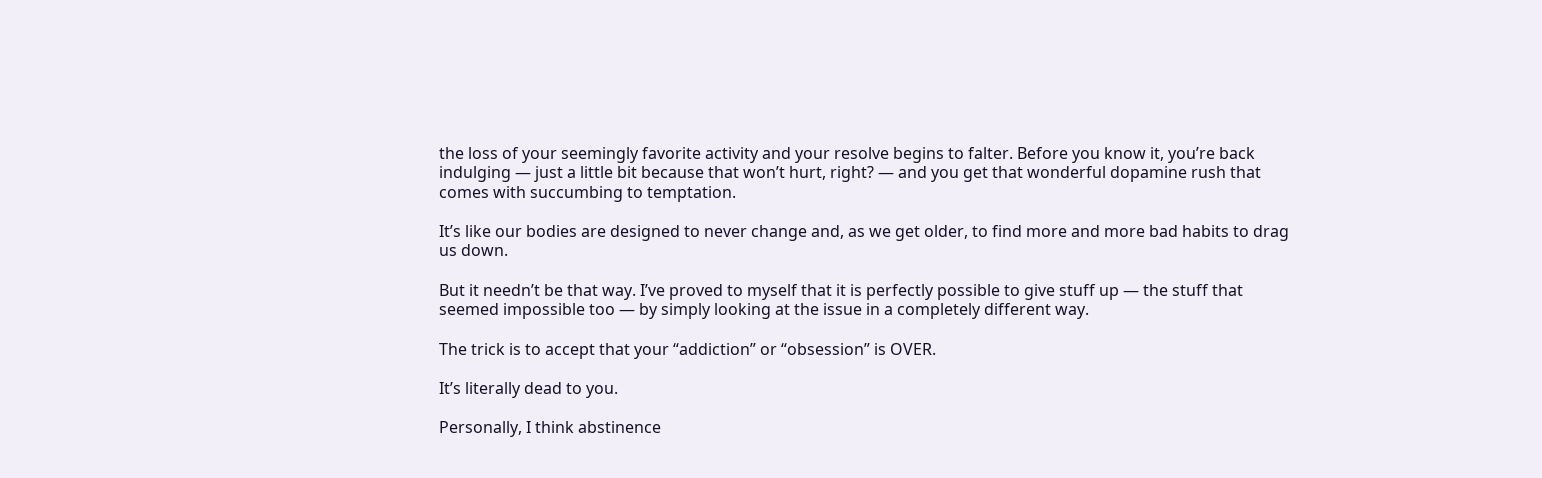the loss of your seemingly favorite activity and your resolve begins to falter. Before you know it, you’re back indulging — just a little bit because that won’t hurt, right? — and you get that wonderful dopamine rush that comes with succumbing to temptation.

It’s like our bodies are designed to never change and, as we get older, to find more and more bad habits to drag us down.

But it needn’t be that way. I’ve proved to myself that it is perfectly possible to give stuff up — the stuff that seemed impossible too — by simply looking at the issue in a completely different way.

The trick is to accept that your “addiction” or “obsession” is OVER.

It’s literally dead to you.

Personally, I think abstinence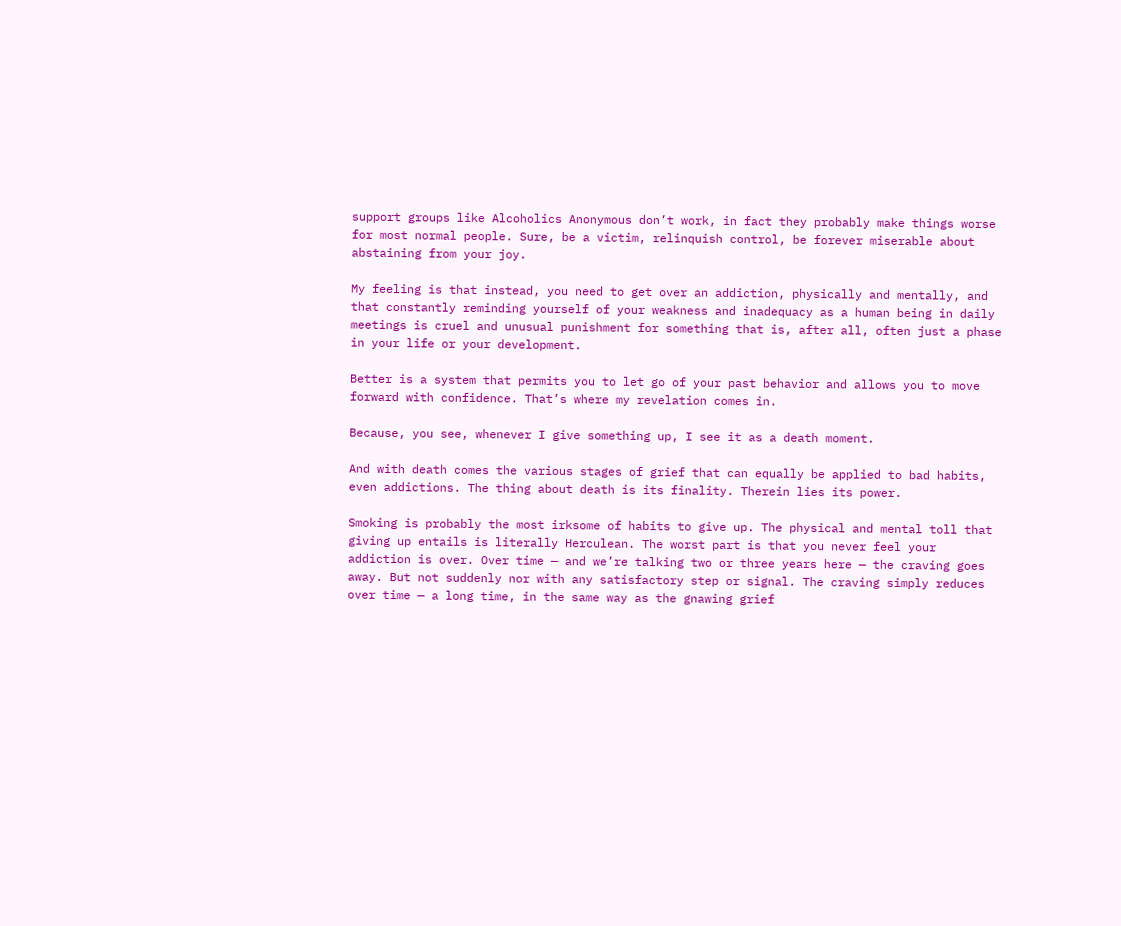support groups like Alcoholics Anonymous don’t work, in fact they probably make things worse for most normal people. Sure, be a victim, relinquish control, be forever miserable about abstaining from your joy.

My feeling is that instead, you need to get over an addiction, physically and mentally, and that constantly reminding yourself of your weakness and inadequacy as a human being in daily meetings is cruel and unusual punishment for something that is, after all, often just a phase in your life or your development.

Better is a system that permits you to let go of your past behavior and allows you to move forward with confidence. That’s where my revelation comes in.

Because, you see, whenever I give something up, I see it as a death moment.

And with death comes the various stages of grief that can equally be applied to bad habits, even addictions. The thing about death is its finality. Therein lies its power.

Smoking is probably the most irksome of habits to give up. The physical and mental toll that giving up entails is literally Herculean. The worst part is that you never feel your addiction is over. Over time — and we’re talking two or three years here — the craving goes away. But not suddenly nor with any satisfactory step or signal. The craving simply reduces over time — a long time, in the same way as the gnawing grief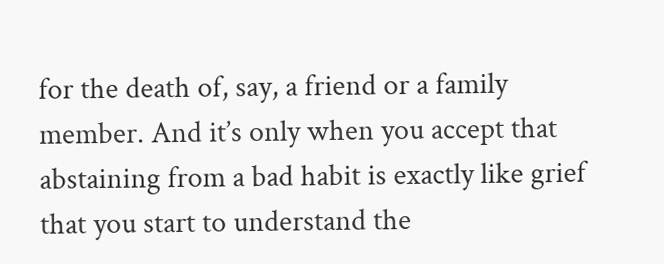for the death of, say, a friend or a family member. And it’s only when you accept that abstaining from a bad habit is exactly like grief that you start to understand the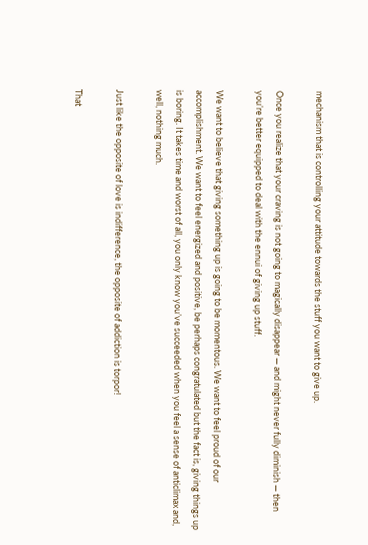mechanism that is controlling your attitude towards the stuff you want to give up.

Once you realize that your craving is not going to magically disappear — and might never fully diminish — then you’re better equipped to deal with the ennui of giving up stuff.

We want to believe that giving something up is going to be momentous. We want to feel proud of our accomplishment. We want to feel energized and positive, be perhaps congratulated but the fact is, giving things up is boring. It takes time and worst of all, you only know you’ve succeeded when you feel a sense of anticlimax and, well, nothing much.

Just like the opposite of love is indifference, the opposite of addiction is torpor!

That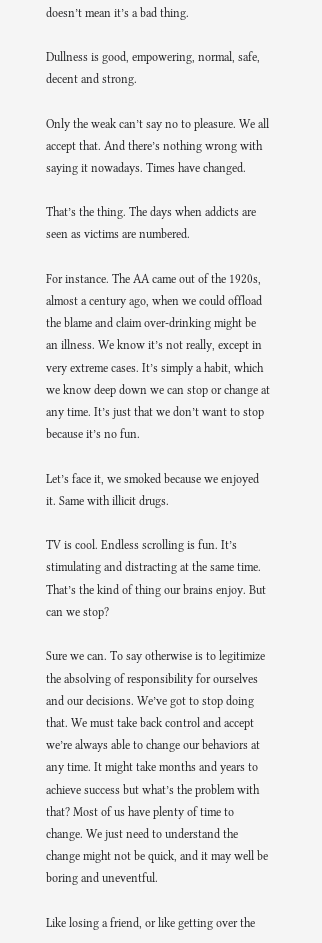doesn’t mean it’s a bad thing.

Dullness is good, empowering, normal, safe, decent and strong.

Only the weak can’t say no to pleasure. We all accept that. And there’s nothing wrong with saying it nowadays. Times have changed.

That’s the thing. The days when addicts are seen as victims are numbered.

For instance. The AA came out of the 1920s, almost a century ago, when we could offload the blame and claim over-drinking might be an illness. We know it’s not really, except in very extreme cases. It’s simply a habit, which we know deep down we can stop or change at any time. It’s just that we don’t want to stop because it’s no fun.

Let’s face it, we smoked because we enjoyed it. Same with illicit drugs.

TV is cool. Endless scrolling is fun. It’s stimulating and distracting at the same time. That’s the kind of thing our brains enjoy. But can we stop?

Sure we can. To say otherwise is to legitimize the absolving of responsibility for ourselves and our decisions. We’ve got to stop doing that. We must take back control and accept we’re always able to change our behaviors at any time. It might take months and years to achieve success but what’s the problem with that? Most of us have plenty of time to change. We just need to understand the change might not be quick, and it may well be boring and uneventful.

Like losing a friend, or like getting over the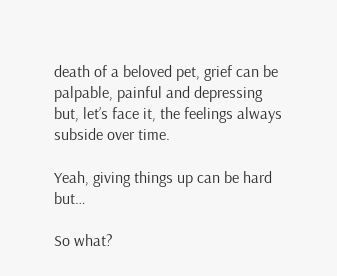death of a beloved pet, grief can be palpable, painful and depressing but, let’s face it, the feelings always subside over time.

Yeah, giving things up can be hard but…

So what?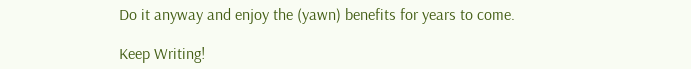Do it anyway and enjoy the (yawn) benefits for years to come.

Keep Writing!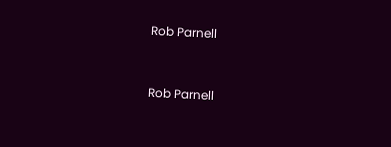Rob Parnell



Rob Parnell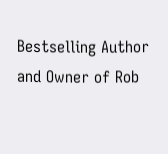Bestselling Author and Owner of Rob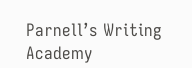Parnell’s Writing Academy